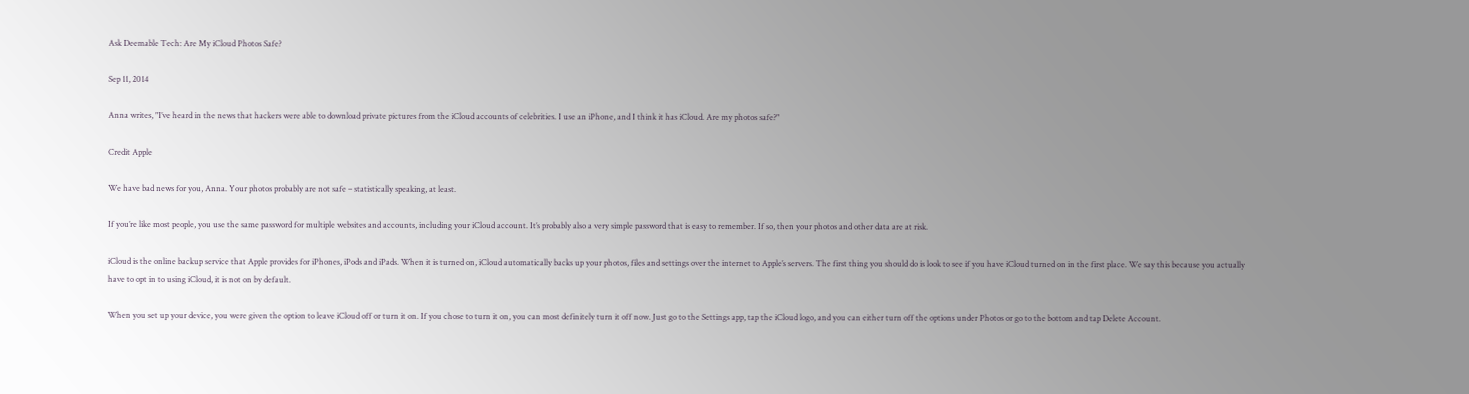Ask Deemable Tech: Are My iCloud Photos Safe?

Sep 11, 2014

Anna writes, "I’ve heard in the news that hackers were able to download private pictures from the iCloud accounts of celebrities. I use an iPhone, and I think it has iCloud. Are my photos safe?"

Credit Apple

We have bad news for you, Anna. Your photos probably are not safe – statistically speaking, at least.

If you’re like most people, you use the same password for multiple websites and accounts, including your iCloud account. It’s probably also a very simple password that is easy to remember. If so, then your photos and other data are at risk.

iCloud is the online backup service that Apple provides for iPhones, iPods and iPads. When it is turned on, iCloud automatically backs up your photos, files and settings over the internet to Apple’s servers. The first thing you should do is look to see if you have iCloud turned on in the first place. We say this because you actually have to opt in to using iCloud, it is not on by default.

When you set up your device, you were given the option to leave iCloud off or turn it on. If you chose to turn it on, you can most definitely turn it off now. Just go to the Settings app, tap the iCloud logo, and you can either turn off the options under Photos or go to the bottom and tap Delete Account.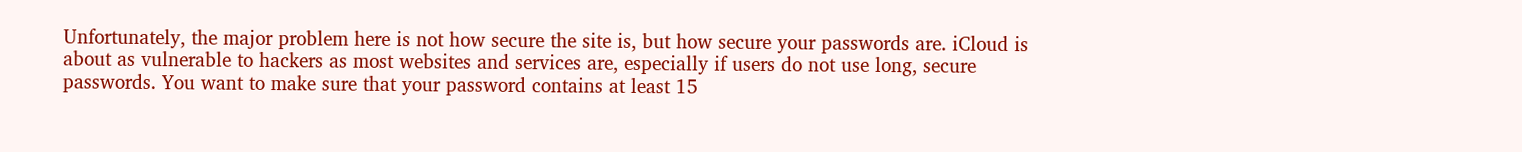Unfortunately, the major problem here is not how secure the site is, but how secure your passwords are. iCloud is about as vulnerable to hackers as most websites and services are, especially if users do not use long, secure passwords. You want to make sure that your password contains at least 15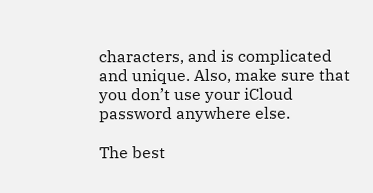characters, and is complicated and unique. Also, make sure that you don’t use your iCloud password anywhere else.

The best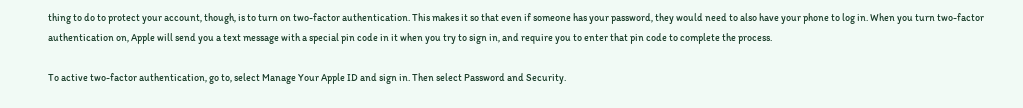thing to do to protect your account, though, is to turn on two-factor authentication. This makes it so that even if someone has your password, they would need to also have your phone to log in. When you turn two-factor authentication on, Apple will send you a text message with a special pin code in it when you try to sign in, and require you to enter that pin code to complete the process.

To active two-factor authentication, go to, select Manage Your Apple ID and sign in. Then select Password and Security.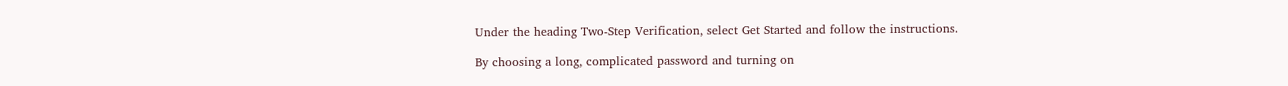Under the heading Two-Step Verification, select Get Started and follow the instructions.

By choosing a long, complicated password and turning on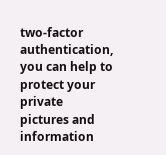two-factor authentication, you can help to protect your private pictures and information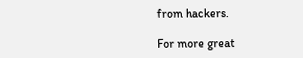from hackers.

For more great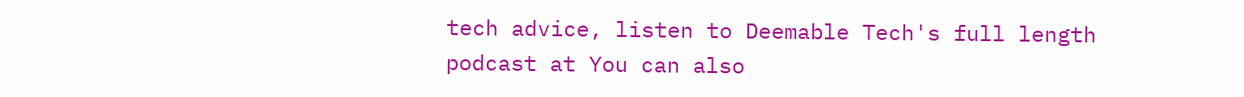tech advice, listen to Deemable Tech's full length podcast at You can also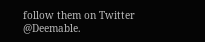follow them on Twitter @Deemable.